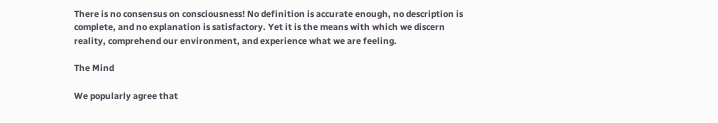There is no consensus on consciousness! No definition is accurate enough, no description is complete, and no explanation is satisfactory. Yet it is the means with which we discern reality, comprehend our environment, and experience what we are feeling.

The Mind

We popularly agree that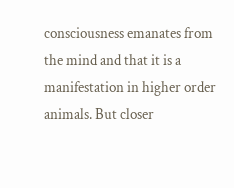consciousness emanates from the mind and that it is a manifestation in higher order animals. But closer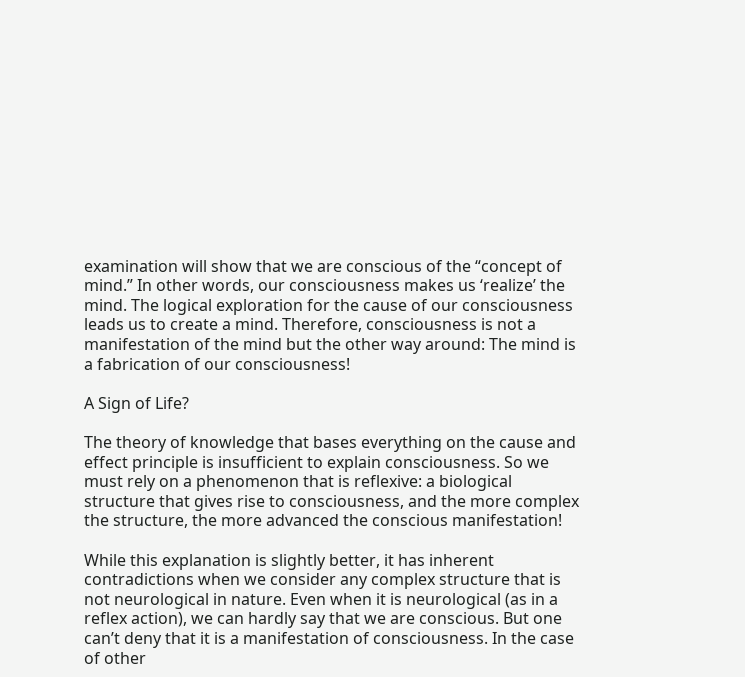examination will show that we are conscious of the “concept of mind.” In other words, our consciousness makes us ‘realize’ the mind. The logical exploration for the cause of our consciousness leads us to create a mind. Therefore, consciousness is not a manifestation of the mind but the other way around: The mind is a fabrication of our consciousness!

A Sign of Life?

The theory of knowledge that bases everything on the cause and effect principle is insufficient to explain consciousness. So we must rely on a phenomenon that is reflexive: a biological structure that gives rise to consciousness, and the more complex the structure, the more advanced the conscious manifestation!

While this explanation is slightly better, it has inherent contradictions when we consider any complex structure that is not neurological in nature. Even when it is neurological (as in a reflex action), we can hardly say that we are conscious. But one can’t deny that it is a manifestation of consciousness. In the case of other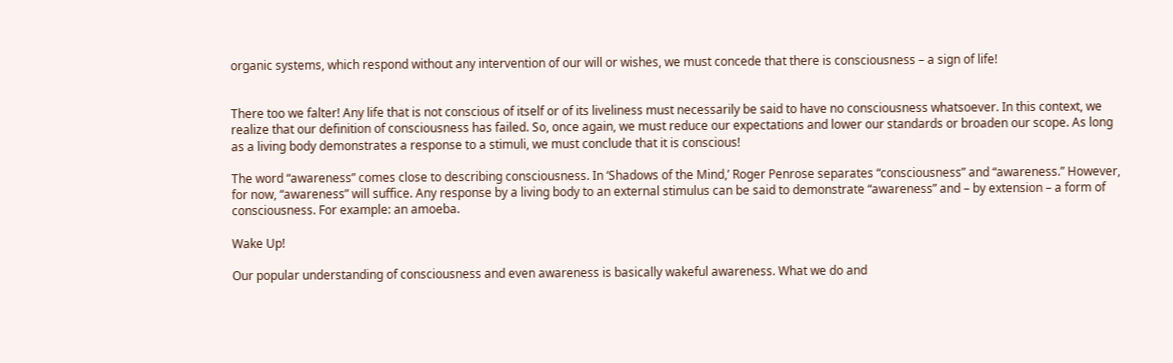organic systems, which respond without any intervention of our will or wishes, we must concede that there is consciousness – a sign of life!


There too we falter! Any life that is not conscious of itself or of its liveliness must necessarily be said to have no consciousness whatsoever. In this context, we realize that our definition of consciousness has failed. So, once again, we must reduce our expectations and lower our standards or broaden our scope. As long as a living body demonstrates a response to a stimuli, we must conclude that it is conscious!

The word “awareness” comes close to describing consciousness. In ‘Shadows of the Mind,’ Roger Penrose separates “consciousness” and “awareness.” However, for now, “awareness” will suffice. Any response by a living body to an external stimulus can be said to demonstrate “awareness” and – by extension – a form of consciousness. For example: an amoeba.

Wake Up!

Our popular understanding of consciousness and even awareness is basically wakeful awareness. What we do and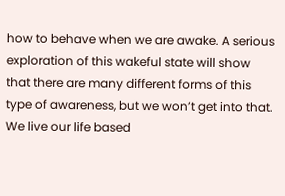how to behave when we are awake. A serious exploration of this wakeful state will show that there are many different forms of this type of awareness, but we won’t get into that. We live our life based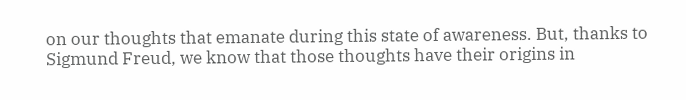on our thoughts that emanate during this state of awareness. But, thanks to Sigmund Freud, we know that those thoughts have their origins in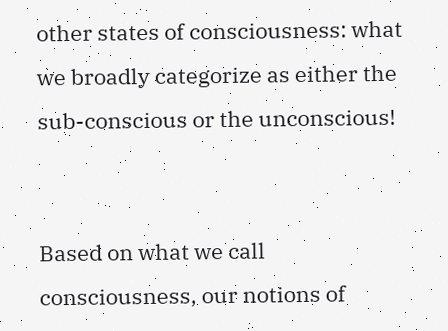other states of consciousness: what we broadly categorize as either the sub-conscious or the unconscious!


Based on what we call consciousness, our notions of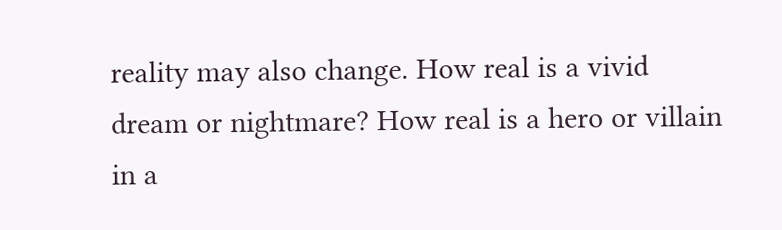reality may also change. How real is a vivid dream or nightmare? How real is a hero or villain in a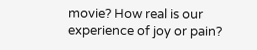movie? How real is our experience of joy or pain?